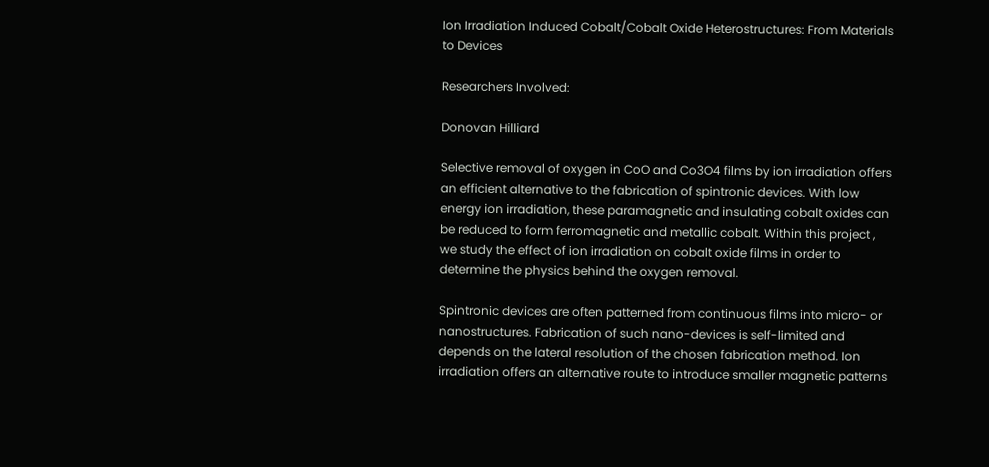Ion Irradiation Induced Cobalt/Cobalt Oxide Heterostructures: From Materials to Devices

Researchers Involved:

Donovan Hilliard

Selective removal of oxygen in CoO and Co3O4 films by ion irradiation offers an efficient alternative to the fabrication of spintronic devices. With low energy ion irradiation, these paramagnetic and insulating cobalt oxides can be reduced to form ferromagnetic and metallic cobalt. Within this project , we study the effect of ion irradiation on cobalt oxide films in order to determine the physics behind the oxygen removal.

Spintronic devices are often patterned from continuous films into micro- or nanostructures. Fabrication of such nano-devices is self-limited and depends on the lateral resolution of the chosen fabrication method. Ion irradiation offers an alternative route to introduce smaller magnetic patterns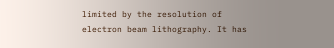limited by the resolution of electron beam lithography. It has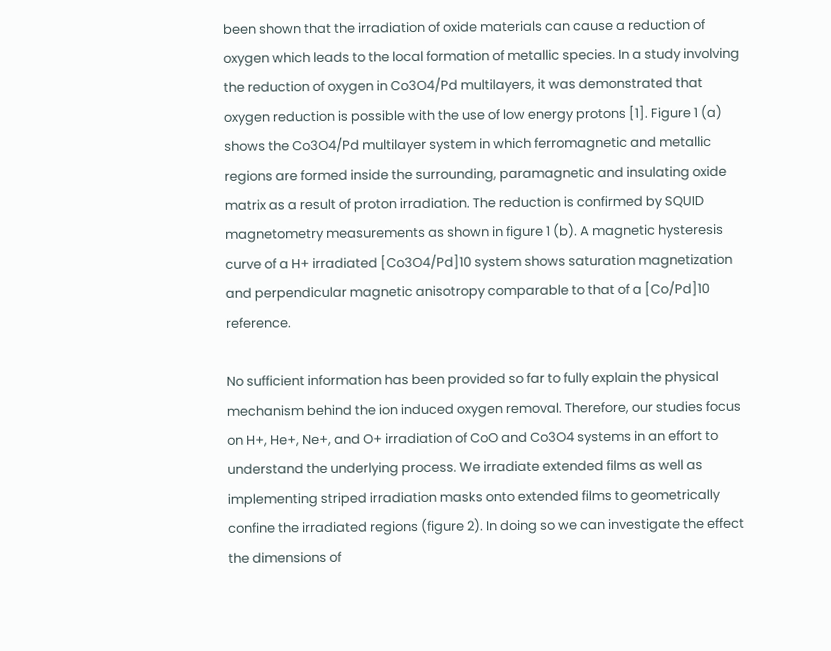been shown that the irradiation of oxide materials can cause a reduction of oxygen which leads to the local formation of metallic species. In a study involving the reduction of oxygen in Co3O4/Pd multilayers, it was demonstrated that oxygen reduction is possible with the use of low energy protons [1]. Figure 1 (a) shows the Co3O4/Pd multilayer system in which ferromagnetic and metallic regions are formed inside the surrounding, paramagnetic and insulating oxide matrix as a result of proton irradiation. The reduction is confirmed by SQUID magnetometry measurements as shown in figure 1 (b). A magnetic hysteresis curve of a H+ irradiated [Co3O4/Pd]10 system shows saturation magnetization and perpendicular magnetic anisotropy comparable to that of a [Co/Pd]10 reference.

No sufficient information has been provided so far to fully explain the physical mechanism behind the ion induced oxygen removal. Therefore, our studies focus on H+, He+, Ne+, and O+ irradiation of CoO and Co3O4 systems in an effort to understand the underlying process. We irradiate extended films as well as implementing striped irradiation masks onto extended films to geometrically confine the irradiated regions (figure 2). In doing so we can investigate the effect the dimensions of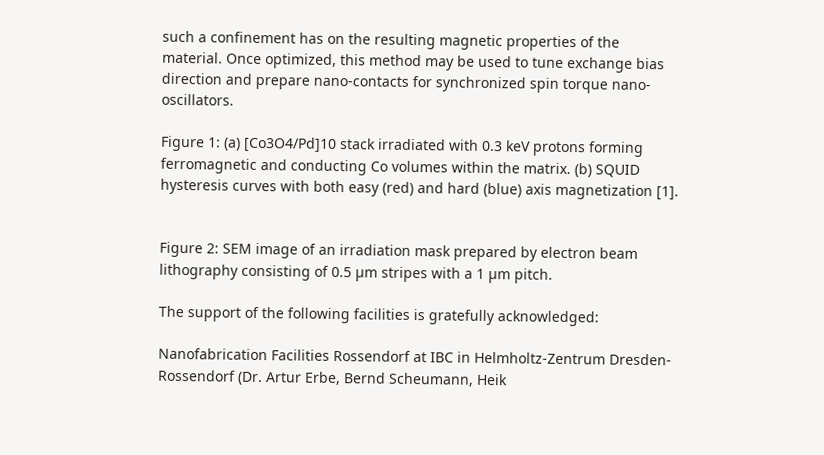such a confinement has on the resulting magnetic properties of the material. Once optimized, this method may be used to tune exchange bias direction and prepare nano-contacts for synchronized spin torque nano-oscillators.

Figure 1: (a) [Co3O4/Pd]10 stack irradiated with 0.3 keV protons forming ferromagnetic and conducting Co volumes within the matrix. (b) SQUID hysteresis curves with both easy (red) and hard (blue) axis magnetization [1].


Figure 2: SEM image of an irradiation mask prepared by electron beam lithography consisting of 0.5 µm stripes with a 1 µm pitch.

The support of the following facilities is gratefully acknowledged:

Nanofabrication Facilities Rossendorf at IBC in Helmholtz-Zentrum Dresden-Rossendorf (Dr. Artur Erbe, Bernd Scheumann, Heik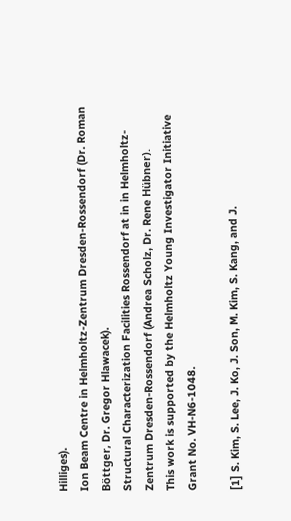Hilliges).
Ion Beam Centre in Helmholtz-Zentrum Dresden-Rossendorf (Dr. Roman Böttger, Dr. Gregor Hlawacek).
Structural Characterization Facilities Rossendorf at in in Helmholtz-Zentrum Dresden-Rossendorf (Andrea Scholz, Dr. Rene Hübner).
This work is supported by the Helmholtz Young Investigator Initiative Grant No. VH-N6-1048.

[1] S. Kim, S. Lee, J. Ko, J. Son, M. Kim, S. Kang, and J.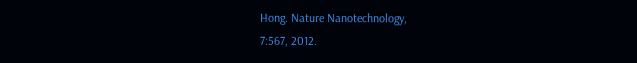Hong. Nature Nanotechnology,
7:567, 2012.